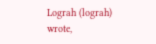Lograh (lograh) wrote,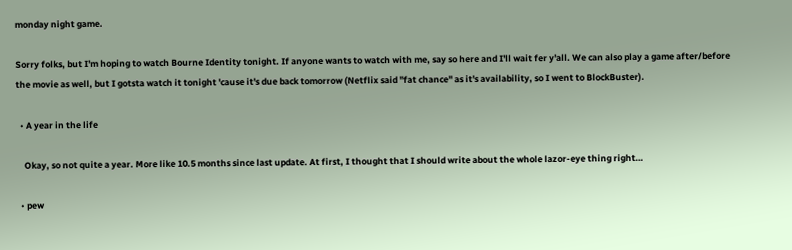monday night game.

Sorry folks, but I'm hoping to watch Bourne Identity tonight. If anyone wants to watch with me, say so here and I'll wait fer y'all. We can also play a game after/before the movie as well, but I gotsta watch it tonight 'cause it's due back tomorrow (Netflix said "fat chance" as it's availability, so I went to BlockBuster).

  • A year in the life

    Okay, so not quite a year. More like 10.5 months since last update. At first, I thought that I should write about the whole lazor-eye thing right…

  • pew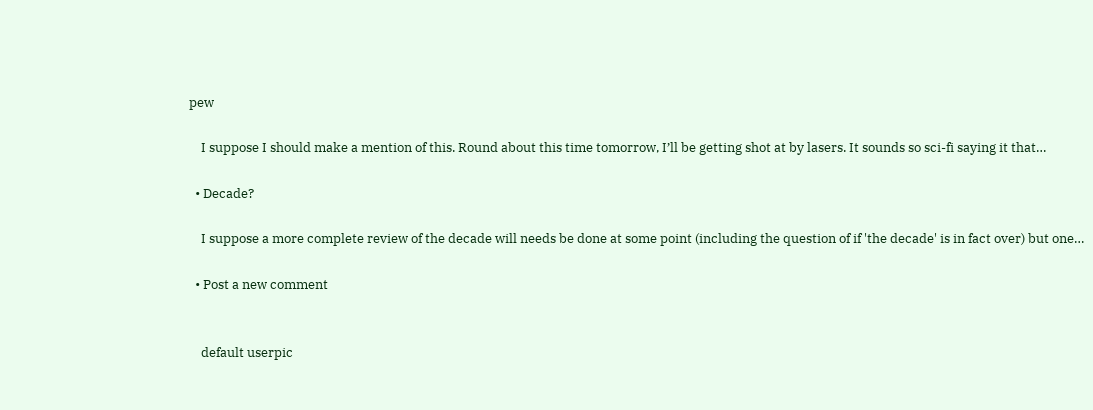pew

    I suppose I should make a mention of this. Round about this time tomorrow, I’ll be getting shot at by lasers. It sounds so sci-fi saying it that…

  • Decade?

    I suppose a more complete review of the decade will needs be done at some point (including the question of if 'the decade' is in fact over) but one…

  • Post a new comment


    default userpic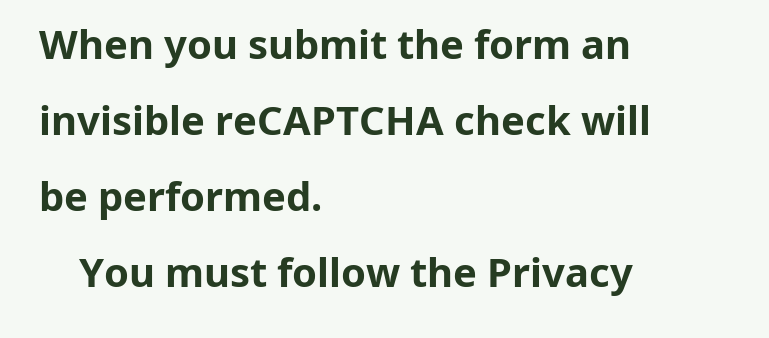When you submit the form an invisible reCAPTCHA check will be performed.
    You must follow the Privacy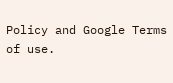Policy and Google Terms of use.